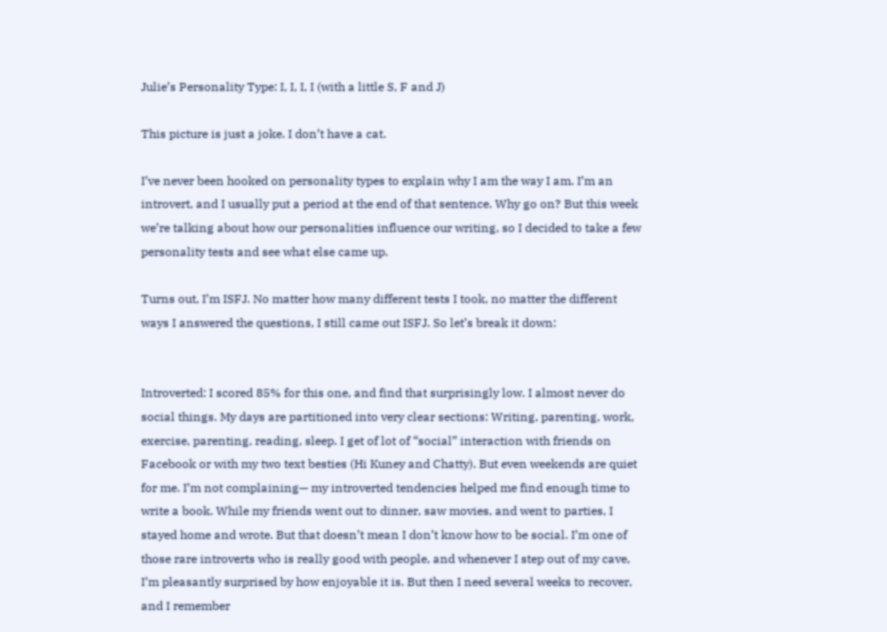Julie’s Personality Type: I, I, I, I (with a little S, F and J)

This picture is just a joke. I don’t have a cat.

I’ve never been hooked on personality types to explain why I am the way I am. I’m an introvert, and I usually put a period at the end of that sentence. Why go on? But this week we’re talking about how our personalities influence our writing, so I decided to take a few personality tests and see what else came up.

Turns out, I’m ISFJ. No matter how many different tests I took, no matter the different ways I answered the questions, I still came out ISFJ. So let’s break it down:


Introverted: I scored 85% for this one, and find that surprisingly low. I almost never do social things. My days are partitioned into very clear sections: Writing, parenting, work, exercise, parenting, reading, sleep. I get of lot of “social” interaction with friends on Facebook or with my two text besties (Hi Kuney and Chatty). But even weekends are quiet for me. I’m not complaining— my introverted tendencies helped me find enough time to write a book. While my friends went out to dinner, saw movies, and went to parties, I stayed home and wrote. But that doesn’t mean I don’t know how to be social. I’m one of those rare introverts who is really good with people, and whenever I step out of my cave, I’m pleasantly surprised by how enjoyable it is. But then I need several weeks to recover, and I remember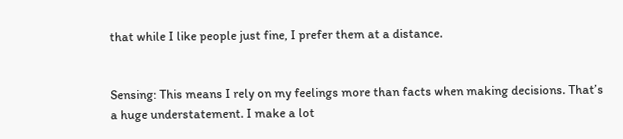that while I like people just fine, I prefer them at a distance.


Sensing: This means I rely on my feelings more than facts when making decisions. That’s a huge understatement. I make a lot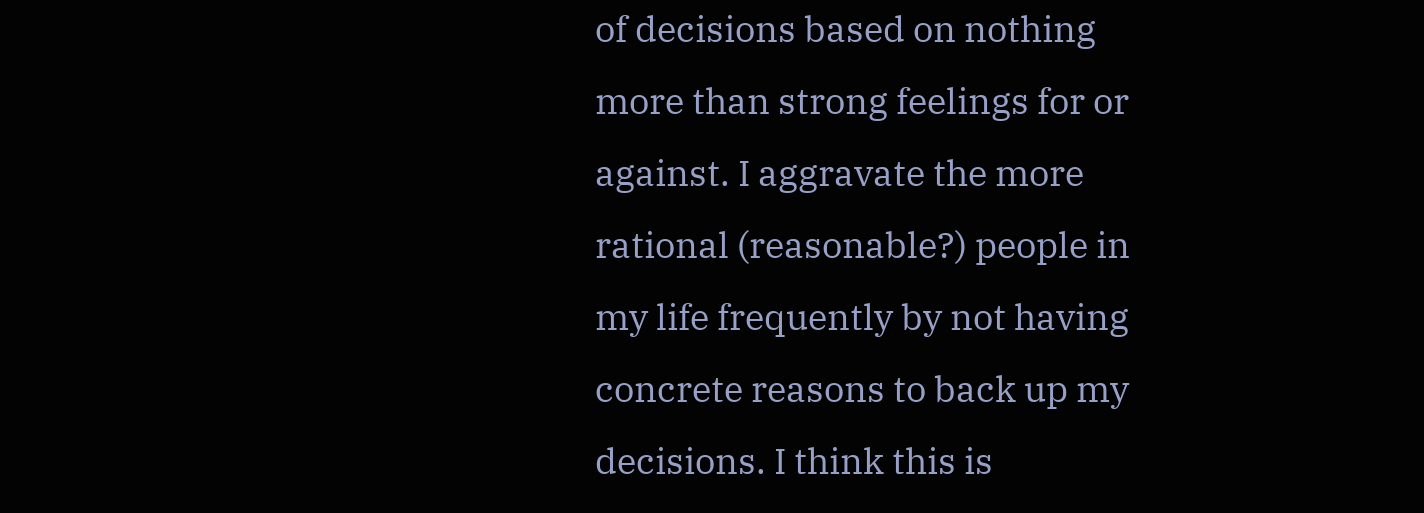of decisions based on nothing more than strong feelings for or against. I aggravate the more rational (reasonable?) people in my life frequently by not having concrete reasons to back up my decisions. I think this is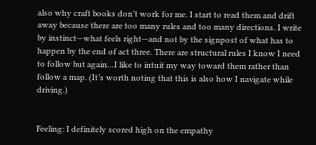also why craft books don’t work for me. I start to read them and drift away because there are too many rules and too many directions. I write by instinct—what feels right—and not by the signpost of what has to happen by the end of act three. There are structural rules I know I need to follow but again…I like to intuit my way toward them rather than follow a map. (It’s worth noting that this is also how I navigate while driving.)


Feeling: I definitely scored high on the empathy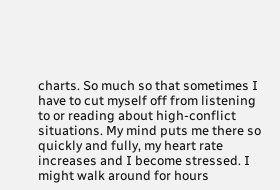charts. So much so that sometimes I have to cut myself off from listening to or reading about high-conflict situations. My mind puts me there so quickly and fully, my heart rate increases and I become stressed. I might walk around for hours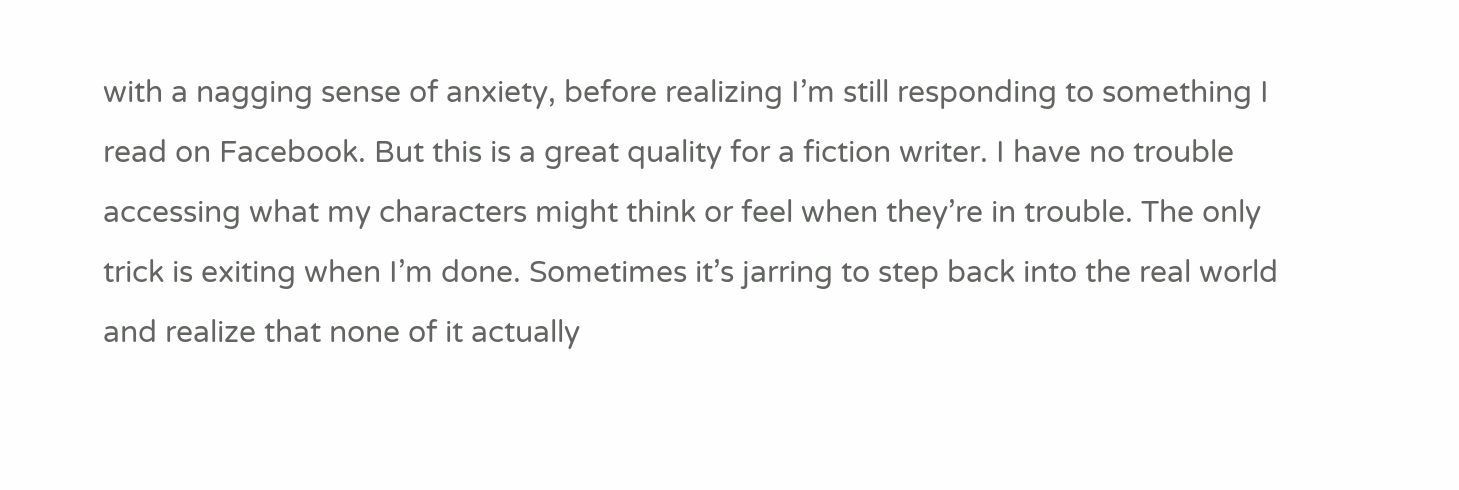with a nagging sense of anxiety, before realizing I’m still responding to something I read on Facebook. But this is a great quality for a fiction writer. I have no trouble accessing what my characters might think or feel when they’re in trouble. The only trick is exiting when I’m done. Sometimes it’s jarring to step back into the real world and realize that none of it actually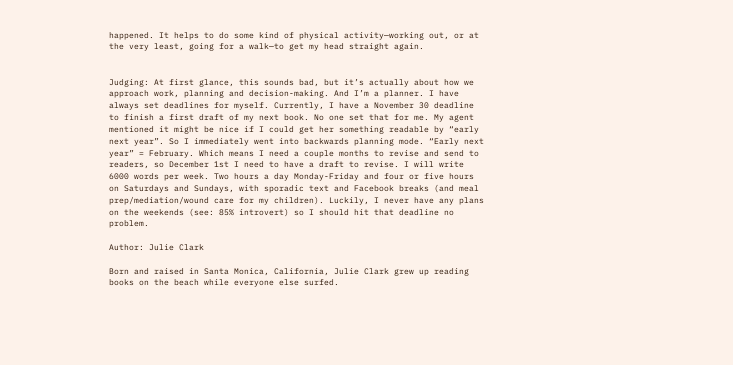happened. It helps to do some kind of physical activity—working out, or at the very least, going for a walk—to get my head straight again.


Judging: At first glance, this sounds bad, but it’s actually about how we approach work, planning and decision-making. And I’m a planner. I have always set deadlines for myself. Currently, I have a November 30 deadline to finish a first draft of my next book. No one set that for me. My agent mentioned it might be nice if I could get her something readable by “early next year”. So I immediately went into backwards planning mode. “Early next year” = February. Which means I need a couple months to revise and send to readers, so December 1st I need to have a draft to revise. I will write 6000 words per week. Two hours a day Monday-Friday and four or five hours on Saturdays and Sundays, with sporadic text and Facebook breaks (and meal prep/mediation/wound care for my children). Luckily, I never have any plans on the weekends (see: 85% introvert) so I should hit that deadline no problem.

Author: Julie Clark

Born and raised in Santa Monica, California, Julie Clark grew up reading books on the beach while everyone else surfed.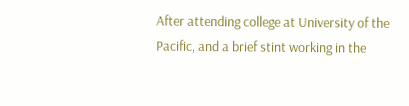After attending college at University of the Pacific, and a brief stint working in the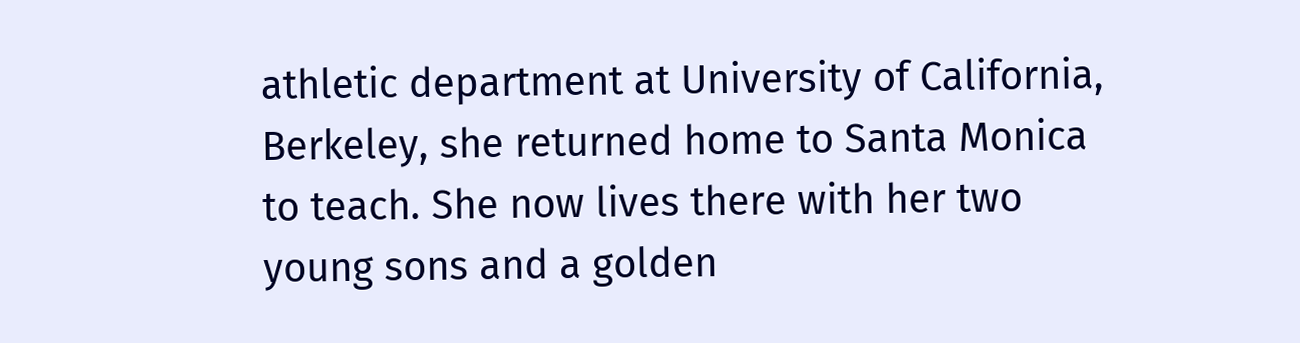athletic department at University of California, Berkeley, she returned home to Santa Monica to teach. She now lives there with her two young sons and a golden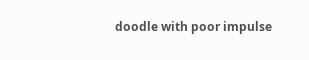doodle with poor impulse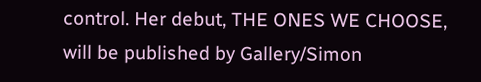control. Her debut, THE ONES WE CHOOSE, will be published by Gallery/Simon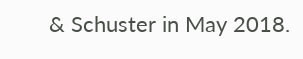& Schuster in May 2018.